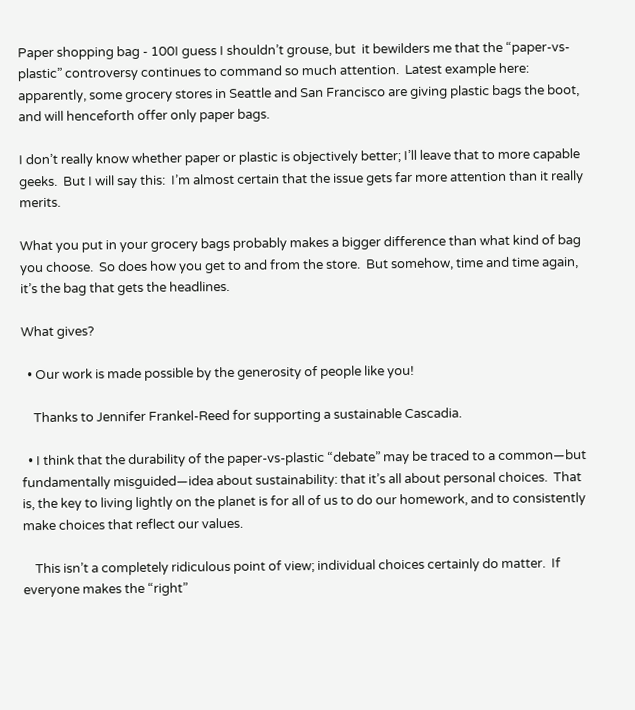Paper shopping bag - 100I guess I shouldn’t grouse, but  it bewilders me that the “paper-vs-plastic” controversy continues to command so much attention.  Latest example here:  apparently, some grocery stores in Seattle and San Francisco are giving plastic bags the boot, and will henceforth offer only paper bags.

I don’t really know whether paper or plastic is objectively better; I’ll leave that to more capable geeks.  But I will say this:  I’m almost certain that the issue gets far more attention than it really merits.

What you put in your grocery bags probably makes a bigger difference than what kind of bag you choose.  So does how you get to and from the store.  But somehow, time and time again, it’s the bag that gets the headlines.

What gives?

  • Our work is made possible by the generosity of people like you!

    Thanks to Jennifer Frankel-Reed for supporting a sustainable Cascadia.

  • I think that the durability of the paper-vs-plastic “debate” may be traced to a common—but fundamentally misguided—idea about sustainability: that it’s all about personal choices.  That is, the key to living lightly on the planet is for all of us to do our homework, and to consistently make choices that reflect our values.

    This isn’t a completely ridiculous point of view; individual choices certainly do matter.  If everyone makes the “right”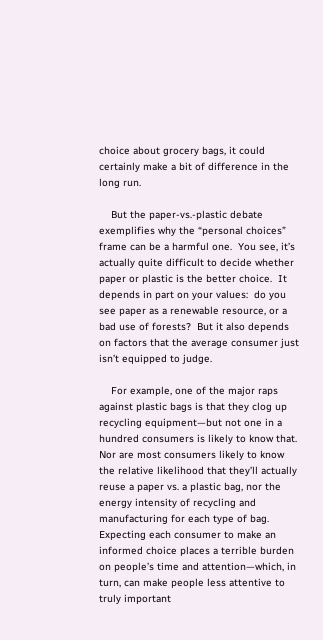choice about grocery bags, it could certainly make a bit of difference in the long run.

    But the paper-vs.-plastic debate exemplifies why the “personal choices” frame can be a harmful one.  You see, it’s actually quite difficult to decide whether paper or plastic is the better choice.  It depends in part on your values:  do you see paper as a renewable resource, or a bad use of forests?  But it also depends on factors that the average consumer just isn’t equipped to judge.

    For example, one of the major raps against plastic bags is that they clog up recycling equipment—but not one in a hundred consumers is likely to know that.  Nor are most consumers likely to know the relative likelihood that they’ll actually reuse a paper vs. a plastic bag, nor the energy intensity of recycling and manufacturing for each type of bag.  Expecting each consumer to make an informed choice places a terrible burden on people’s time and attention—which, in turn, can make people less attentive to truly important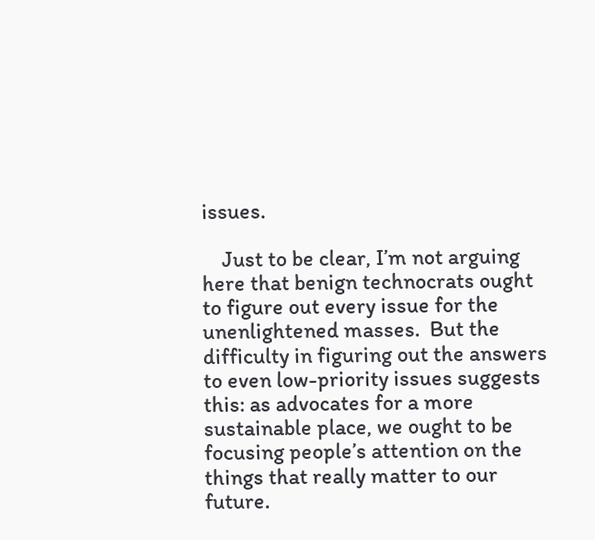issues.

    Just to be clear, I’m not arguing here that benign technocrats ought to figure out every issue for the unenlightened masses.  But the difficulty in figuring out the answers to even low-priority issues suggests this: as advocates for a more sustainable place, we ought to be focusing people’s attention on the things that really matter to our future.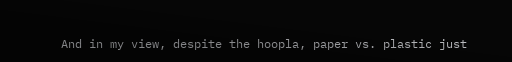And in my view, despite the hoopla, paper vs. plastic just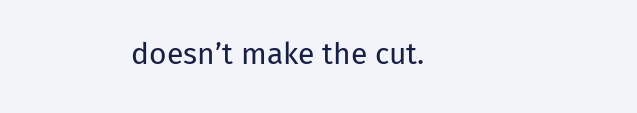doesn’t make the cut.